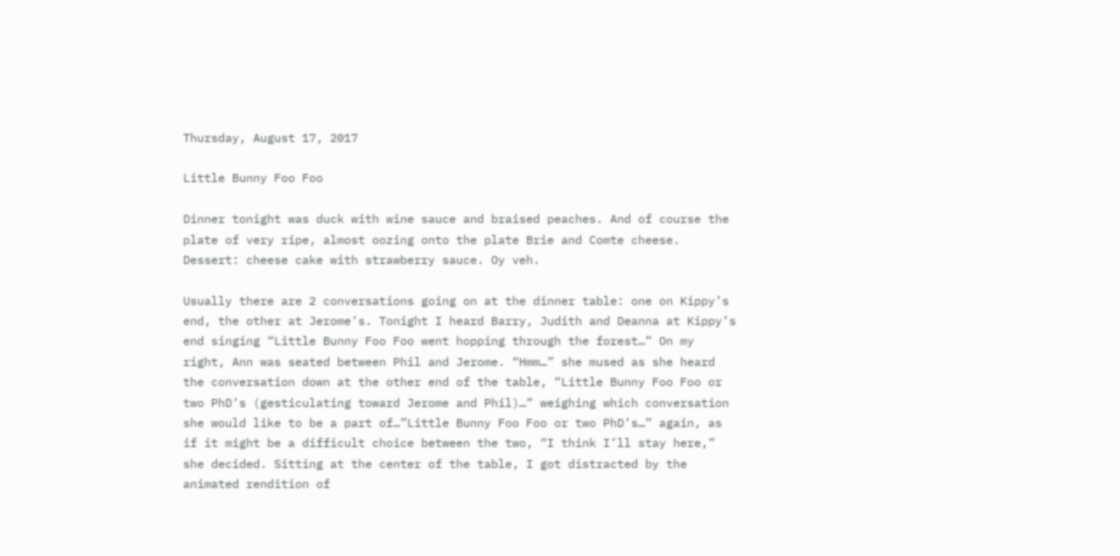Thursday, August 17, 2017

Little Bunny Foo Foo

Dinner tonight was duck with wine sauce and braised peaches. And of course the plate of very ripe, almost oozing onto the plate Brie and Comte cheese. Dessert: cheese cake with strawberry sauce. Oy veh.

Usually there are 2 conversations going on at the dinner table: one on Kippy’s end, the other at Jerome’s. Tonight I heard Barry, Judith and Deanna at Kippy’s end singing “Little Bunny Foo Foo went hopping through the forest…” On my right, Ann was seated between Phil and Jerome. “Hmm…” she mused as she heard the conversation down at the other end of the table, “Little Bunny Foo Foo or two PhD’s (gesticulating toward Jerome and Phil)…” weighing which conversation she would like to be a part of…”Little Bunny Foo Foo or two PhD’s…” again, as if it might be a difficult choice between the two, “I think I’ll stay here,” she decided. Sitting at the center of the table, I got distracted by the animated rendition of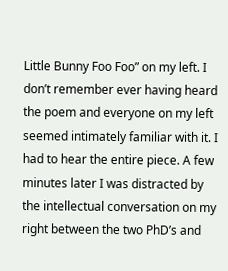Little Bunny Foo Foo” on my left. I don’t remember ever having heard the poem and everyone on my left seemed intimately familiar with it. I had to hear the entire piece. A few minutes later I was distracted by the intellectual conversation on my right between the two PhD’s and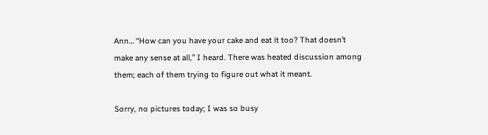Ann… “How can you have your cake and eat it too? That doesn’t make any sense at all,” I heard. There was heated discussion among them; each of them trying to figure out what it meant.

Sorry, no pictures today; I was so busy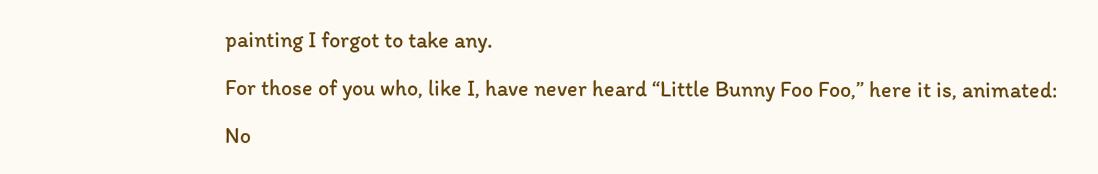painting I forgot to take any.

For those of you who, like I, have never heard “Little Bunny Foo Foo,” here it is, animated:

No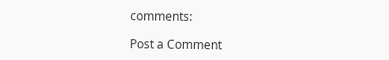comments:

Post a Comment